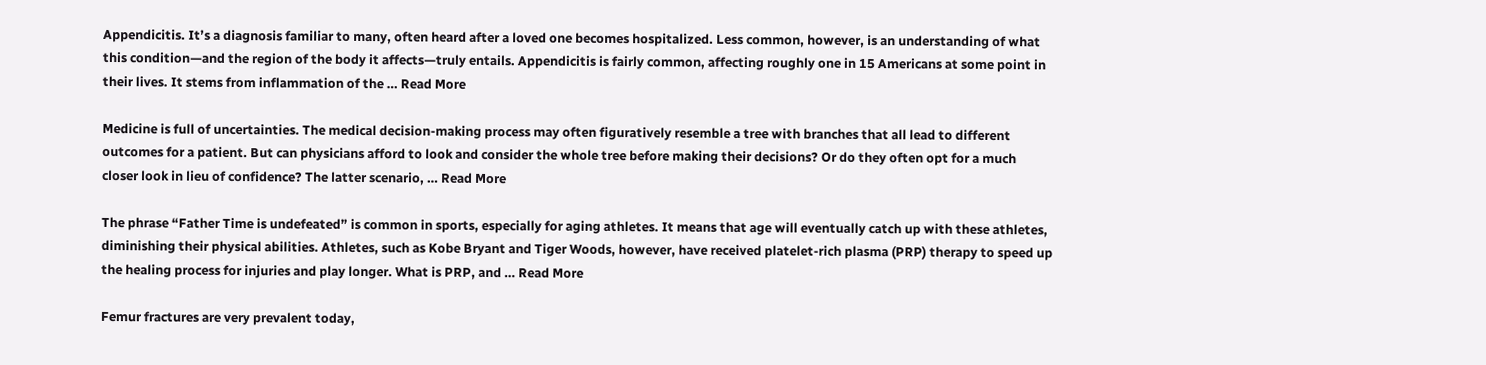Appendicitis. It’s a diagnosis familiar to many, often heard after a loved one becomes hospitalized. Less common, however, is an understanding of what this condition—and the region of the body it affects—truly entails. Appendicitis is fairly common, affecting roughly one in 15 Americans at some point in their lives. It stems from inflammation of the … Read More

Medicine is full of uncertainties. The medical decision-making process may often figuratively resemble a tree with branches that all lead to different outcomes for a patient. But can physicians afford to look and consider the whole tree before making their decisions? Or do they often opt for a much closer look in lieu of confidence? The latter scenario, … Read More

The phrase “Father Time is undefeated” is common in sports, especially for aging athletes. It means that age will eventually catch up with these athletes, diminishing their physical abilities. Athletes, such as Kobe Bryant and Tiger Woods, however, have received platelet-rich plasma (PRP) therapy to speed up the healing process for injuries and play longer. What is PRP, and … Read More

Femur fractures are very prevalent today,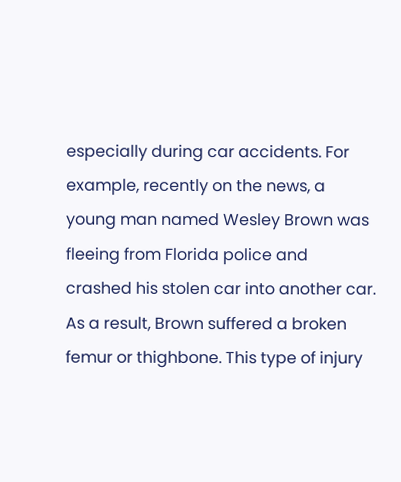especially during car accidents. For example, recently on the news, a young man named Wesley Brown was fleeing from Florida police and crashed his stolen car into another car. As a result, Brown suffered a broken femur or thighbone. This type of injury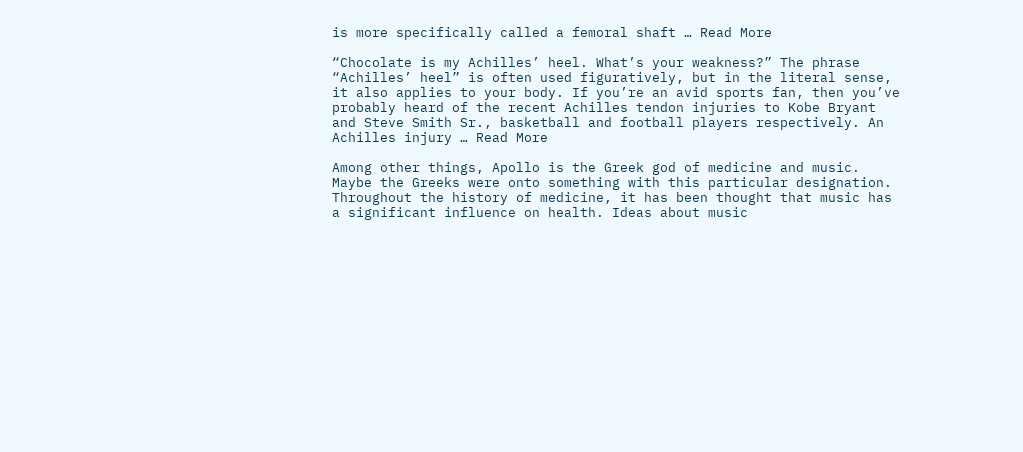is more specifically called a femoral shaft … Read More

“Chocolate is my Achilles’ heel. What’s your weakness?” The phrase “Achilles’ heel” is often used figuratively, but in the literal sense, it also applies to your body. If you’re an avid sports fan, then you’ve probably heard of the recent Achilles tendon injuries to Kobe Bryant and Steve Smith Sr., basketball and football players respectively. An Achilles injury … Read More

Among other things, Apollo is the Greek god of medicine and music. Maybe the Greeks were onto something with this particular designation. Throughout the history of medicine, it has been thought that music has a significant influence on health. Ideas about music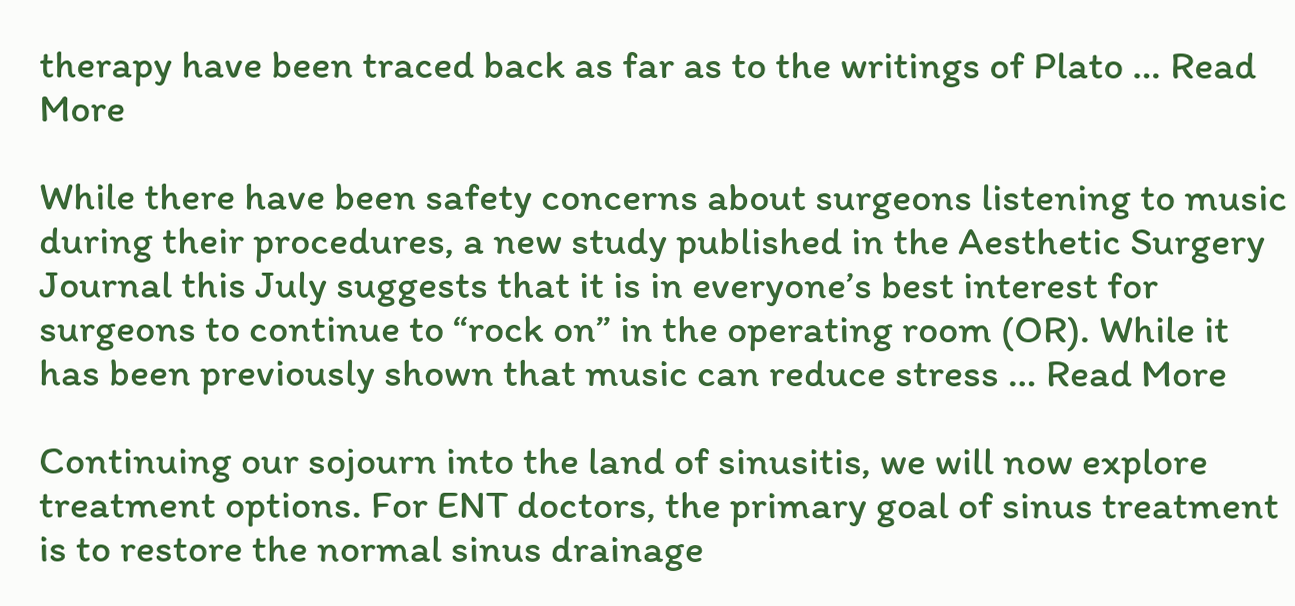therapy have been traced back as far as to the writings of Plato … Read More

While there have been safety concerns about surgeons listening to music during their procedures, a new study published in the Aesthetic Surgery Journal this July suggests that it is in everyone’s best interest for surgeons to continue to “rock on” in the operating room (OR). While it has been previously shown that music can reduce stress … Read More

Continuing our sojourn into the land of sinusitis, we will now explore treatment options. For ENT doctors, the primary goal of sinus treatment is to restore the normal sinus drainage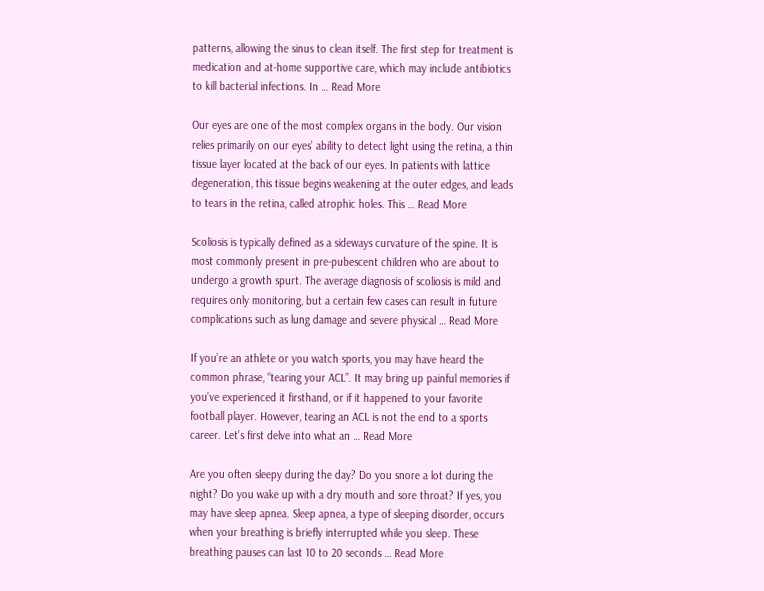patterns, allowing the sinus to clean itself. The first step for treatment is medication and at-home supportive care, which may include antibiotics to kill bacterial infections. In … Read More

Our eyes are one of the most complex organs in the body. Our vision relies primarily on our eyes’ ability to detect light using the retina, a thin tissue layer located at the back of our eyes. In patients with lattice degeneration, this tissue begins weakening at the outer edges, and leads to tears in the retina, called atrophic holes. This … Read More

Scoliosis is typically defined as a sideways curvature of the spine. It is most commonly present in pre-pubescent children who are about to undergo a growth spurt. The average diagnosis of scoliosis is mild and requires only monitoring, but a certain few cases can result in future complications such as lung damage and severe physical … Read More

If you’re an athlete or you watch sports, you may have heard the common phrase, “tearing your ACL”. It may bring up painful memories if you’ve experienced it firsthand, or if it happened to your favorite football player. However, tearing an ACL is not the end to a sports career. Let’s first delve into what an … Read More

Are you often sleepy during the day? Do you snore a lot during the night? Do you wake up with a dry mouth and sore throat? If yes, you may have sleep apnea. Sleep apnea, a type of sleeping disorder, occurs when your breathing is briefly interrupted while you sleep. These breathing pauses can last 10 to 20 seconds … Read More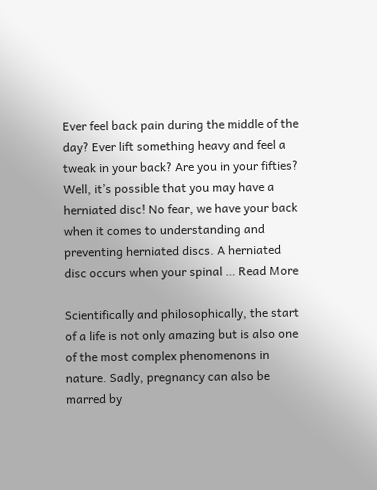Ever feel back pain during the middle of the day? Ever lift something heavy and feel a tweak in your back? Are you in your fifties? Well, it’s possible that you may have a herniated disc! No fear, we have your back when it comes to understanding and preventing herniated discs. A herniated disc occurs when your spinal … Read More

Scientifically and philosophically, the start of a life is not only amazing but is also one of the most complex phenomenons in nature. Sadly, pregnancy can also be marred by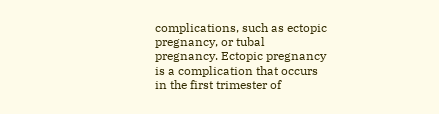complications, such as ectopic pregnancy, or tubal pregnancy. Ectopic pregnancy is a complication that occurs in the first trimester of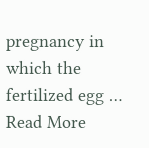pregnancy in which the fertilized egg … Read More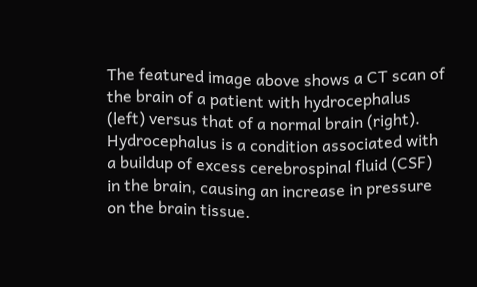The featured image above shows a CT scan of the brain of a patient with hydrocephalus (left) versus that of a normal brain (right). Hydrocephalus is a condition associated with a buildup of excess cerebrospinal fluid (CSF) in the brain, causing an increase in pressure on the brain tissue.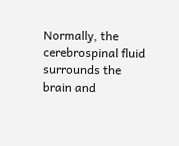Normally, the cerebrospinal fluid surrounds the brain and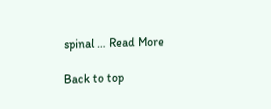spinal … Read More

Back to top